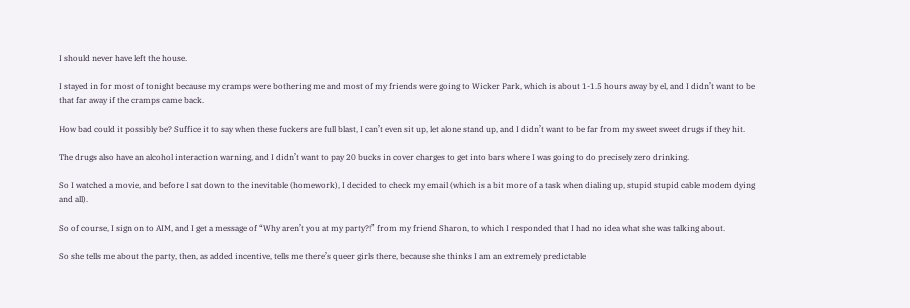I should never have left the house.

I stayed in for most of tonight because my cramps were bothering me and most of my friends were going to Wicker Park, which is about 1-1.5 hours away by el, and I didn’t want to be that far away if the cramps came back.

How bad could it possibly be? Suffice it to say when these fuckers are full blast, I can’t even sit up, let alone stand up, and I didn’t want to be far from my sweet sweet drugs if they hit.

The drugs also have an alcohol interaction warning, and I didn’t want to pay 20 bucks in cover charges to get into bars where I was going to do precisely zero drinking.

So I watched a movie, and before I sat down to the inevitable (homework), I decided to check my email (which is a bit more of a task when dialing up, stupid stupid cable modem dying and all).

So of course, I sign on to AIM, and I get a message of “Why aren’t you at my party?!” from my friend Sharon, to which I responded that I had no idea what she was talking about.

So she tells me about the party, then, as added incentive, tells me there’s queer girls there, because she thinks I am an extremely predictable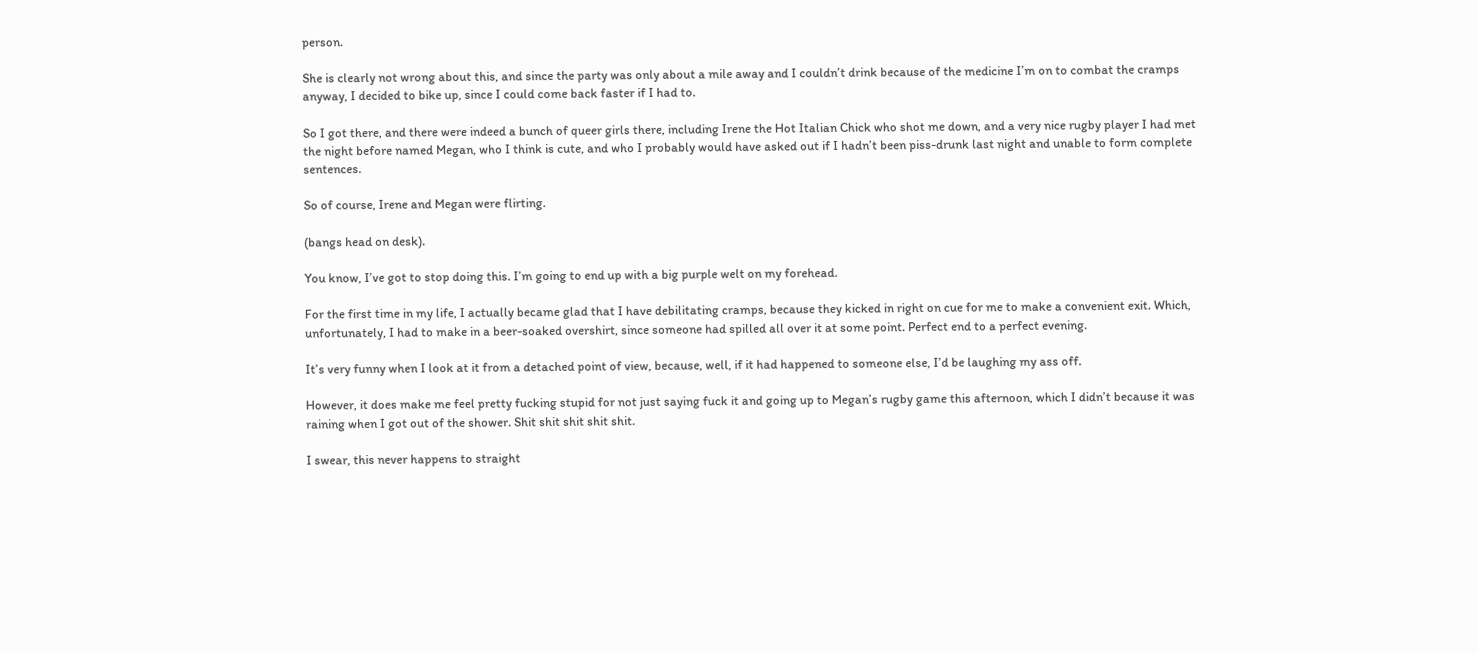person.

She is clearly not wrong about this, and since the party was only about a mile away and I couldn’t drink because of the medicine I’m on to combat the cramps anyway, I decided to bike up, since I could come back faster if I had to.

So I got there, and there were indeed a bunch of queer girls there, including Irene the Hot Italian Chick who shot me down, and a very nice rugby player I had met the night before named Megan, who I think is cute, and who I probably would have asked out if I hadn’t been piss-drunk last night and unable to form complete sentences.

So of course, Irene and Megan were flirting.

(bangs head on desk).

You know, I’ve got to stop doing this. I’m going to end up with a big purple welt on my forehead.

For the first time in my life, I actually became glad that I have debilitating cramps, because they kicked in right on cue for me to make a convenient exit. Which, unfortunately, I had to make in a beer-soaked overshirt, since someone had spilled all over it at some point. Perfect end to a perfect evening.

It’s very funny when I look at it from a detached point of view, because, well, if it had happened to someone else, I’d be laughing my ass off.

However, it does make me feel pretty fucking stupid for not just saying fuck it and going up to Megan’s rugby game this afternoon, which I didn’t because it was raining when I got out of the shower. Shit shit shit shit shit.

I swear, this never happens to straight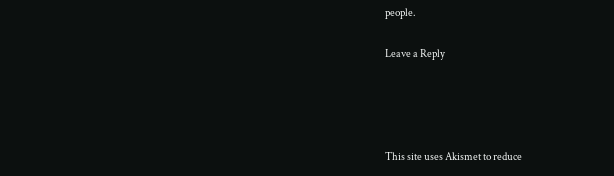people.

Leave a Reply




This site uses Akismet to reduce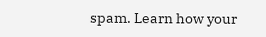spam. Learn how your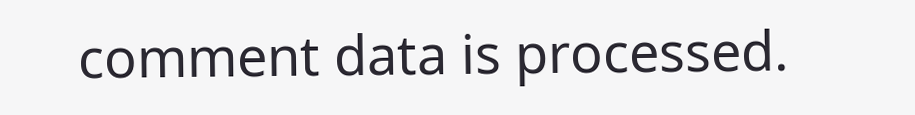comment data is processed.